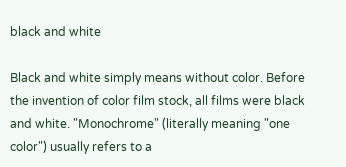black and white

Black and white simply means without color. Before the invention of color film stock, all films were black and white. "Monochrome" (literally meaning "one color") usually refers to a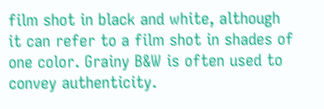film shot in black and white, although it can refer to a film shot in shades of one color. Grainy B&W is often used to convey authenticity.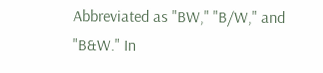Abbreviated as "BW," "B/W," and "B&W." In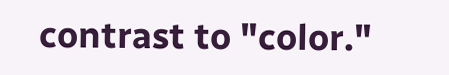contrast to "color."